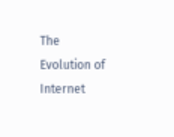The Evolution of Internet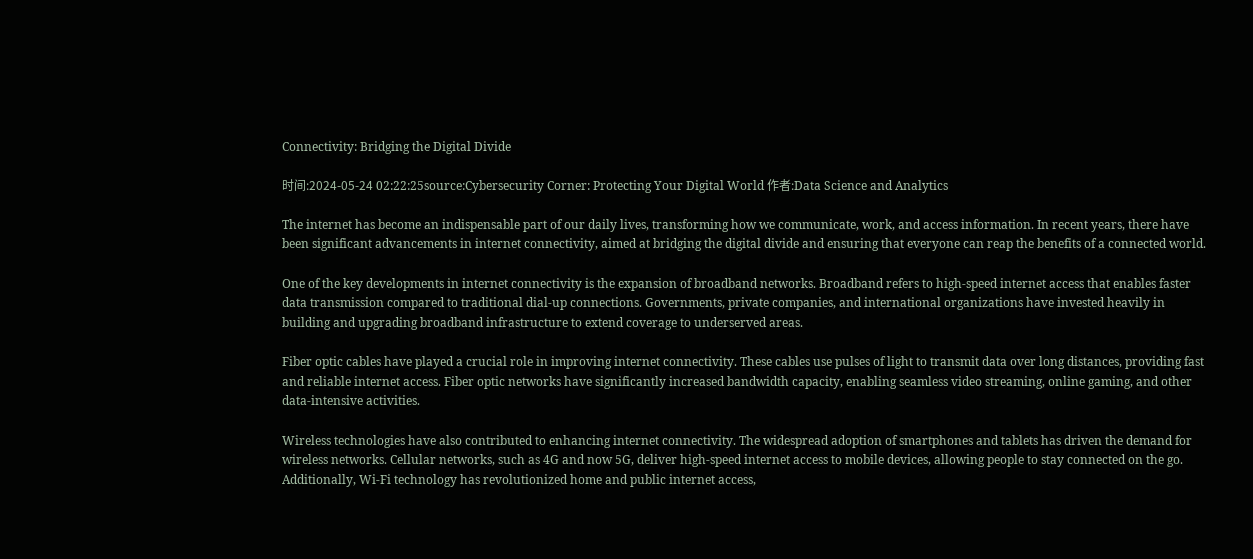Connectivity: Bridging the Digital Divide

时间:2024-05-24 02:22:25source:Cybersecurity Corner: Protecting Your Digital World 作者:Data Science and Analytics

The internet has become an indispensable part of our daily lives, transforming how we communicate, work, and access information. In recent years, there have been significant advancements in internet connectivity, aimed at bridging the digital divide and ensuring that everyone can reap the benefits of a connected world.

One of the key developments in internet connectivity is the expansion of broadband networks. Broadband refers to high-speed internet access that enables faster data transmission compared to traditional dial-up connections. Governments, private companies, and international organizations have invested heavily in building and upgrading broadband infrastructure to extend coverage to underserved areas.

Fiber optic cables have played a crucial role in improving internet connectivity. These cables use pulses of light to transmit data over long distances, providing fast and reliable internet access. Fiber optic networks have significantly increased bandwidth capacity, enabling seamless video streaming, online gaming, and other data-intensive activities.

Wireless technologies have also contributed to enhancing internet connectivity. The widespread adoption of smartphones and tablets has driven the demand for wireless networks. Cellular networks, such as 4G and now 5G, deliver high-speed internet access to mobile devices, allowing people to stay connected on the go. Additionally, Wi-Fi technology has revolutionized home and public internet access,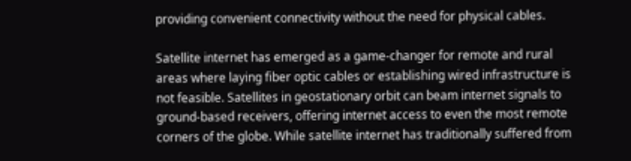providing convenient connectivity without the need for physical cables.

Satellite internet has emerged as a game-changer for remote and rural areas where laying fiber optic cables or establishing wired infrastructure is not feasible. Satellites in geostationary orbit can beam internet signals to ground-based receivers, offering internet access to even the most remote corners of the globe. While satellite internet has traditionally suffered from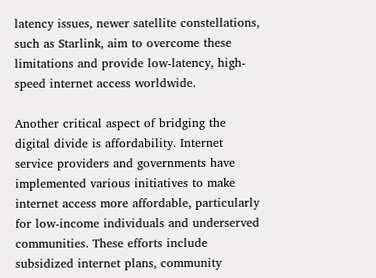latency issues, newer satellite constellations, such as Starlink, aim to overcome these limitations and provide low-latency, high-speed internet access worldwide.

Another critical aspect of bridging the digital divide is affordability. Internet service providers and governments have implemented various initiatives to make internet access more affordable, particularly for low-income individuals and underserved communities. These efforts include subsidized internet plans, community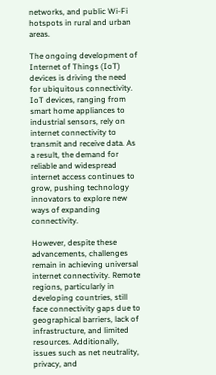networks, and public Wi-Fi hotspots in rural and urban areas.

The ongoing development of Internet of Things (IoT) devices is driving the need for ubiquitous connectivity. IoT devices, ranging from smart home appliances to industrial sensors, rely on internet connectivity to transmit and receive data. As a result, the demand for reliable and widespread internet access continues to grow, pushing technology innovators to explore new ways of expanding connectivity.

However, despite these advancements, challenges remain in achieving universal internet connectivity. Remote regions, particularly in developing countries, still face connectivity gaps due to geographical barriers, lack of infrastructure, and limited resources. Additionally, issues such as net neutrality, privacy, and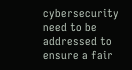cybersecurity need to be addressed to ensure a fair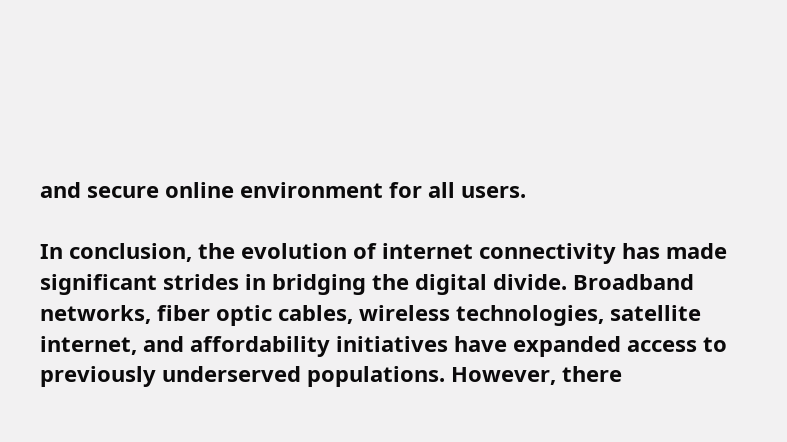and secure online environment for all users.

In conclusion, the evolution of internet connectivity has made significant strides in bridging the digital divide. Broadband networks, fiber optic cables, wireless technologies, satellite internet, and affordability initiatives have expanded access to previously underserved populations. However, there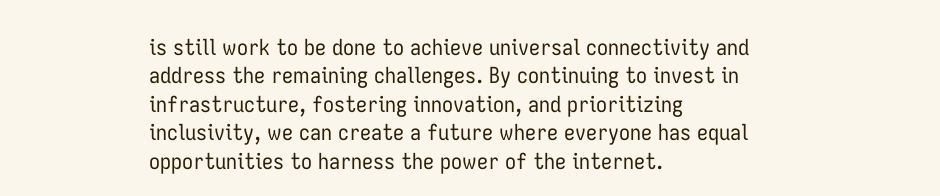is still work to be done to achieve universal connectivity and address the remaining challenges. By continuing to invest in infrastructure, fostering innovation, and prioritizing inclusivity, we can create a future where everyone has equal opportunities to harness the power of the internet.